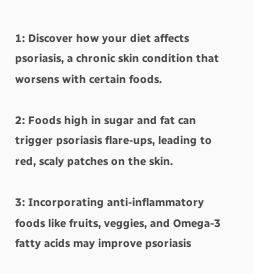1: Discover how your diet affects psoriasis, a chronic skin condition that worsens with certain foods.

2: Foods high in sugar and fat can trigger psoriasis flare-ups, leading to red, scaly patches on the skin.

3: Incorporating anti-inflammatory foods like fruits, veggies, and Omega-3 fatty acids may improve psoriasis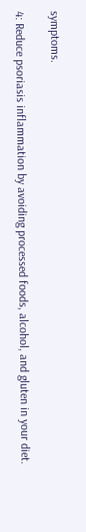symptoms.

4: Reduce psoriasis inflammation by avoiding processed foods, alcohol, and gluten in your diet.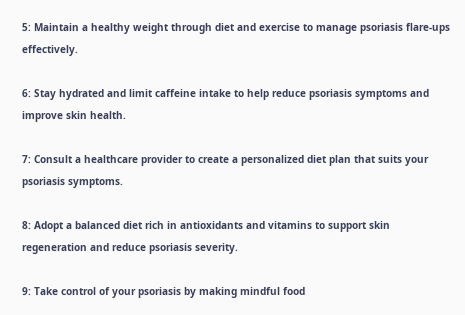5: Maintain a healthy weight through diet and exercise to manage psoriasis flare-ups effectively.

6: Stay hydrated and limit caffeine intake to help reduce psoriasis symptoms and improve skin health.

7: Consult a healthcare provider to create a personalized diet plan that suits your psoriasis symptoms.

8: Adopt a balanced diet rich in antioxidants and vitamins to support skin regeneration and reduce psoriasis severity.

9: Take control of your psoriasis by making mindful food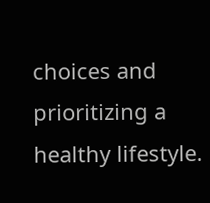choices and prioritizing a healthy lifestyle.